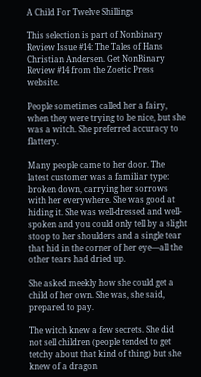A Child For Twelve Shillings

This selection is part of Nonbinary Review Issue #14: The Tales of Hans Christian Andersen. Get NonBinary Review #14 from the Zoetic Press website.

People sometimes called her a fairy, when they were trying to be nice, but she was a witch. She preferred accuracy to flattery.

Many people came to her door. The latest customer was a familiar type: broken down, carrying her sorrows with her everywhere. She was good at hiding it. She was well-dressed and well-spoken and you could only tell by a slight stoop to her shoulders and a single tear that hid in the corner of her eye—all the other tears had dried up.

She asked meekly how she could get a child of her own. She was, she said, prepared to pay.

The witch knew a few secrets. She did not sell children (people tended to get tetchy about that kind of thing) but she knew of a dragon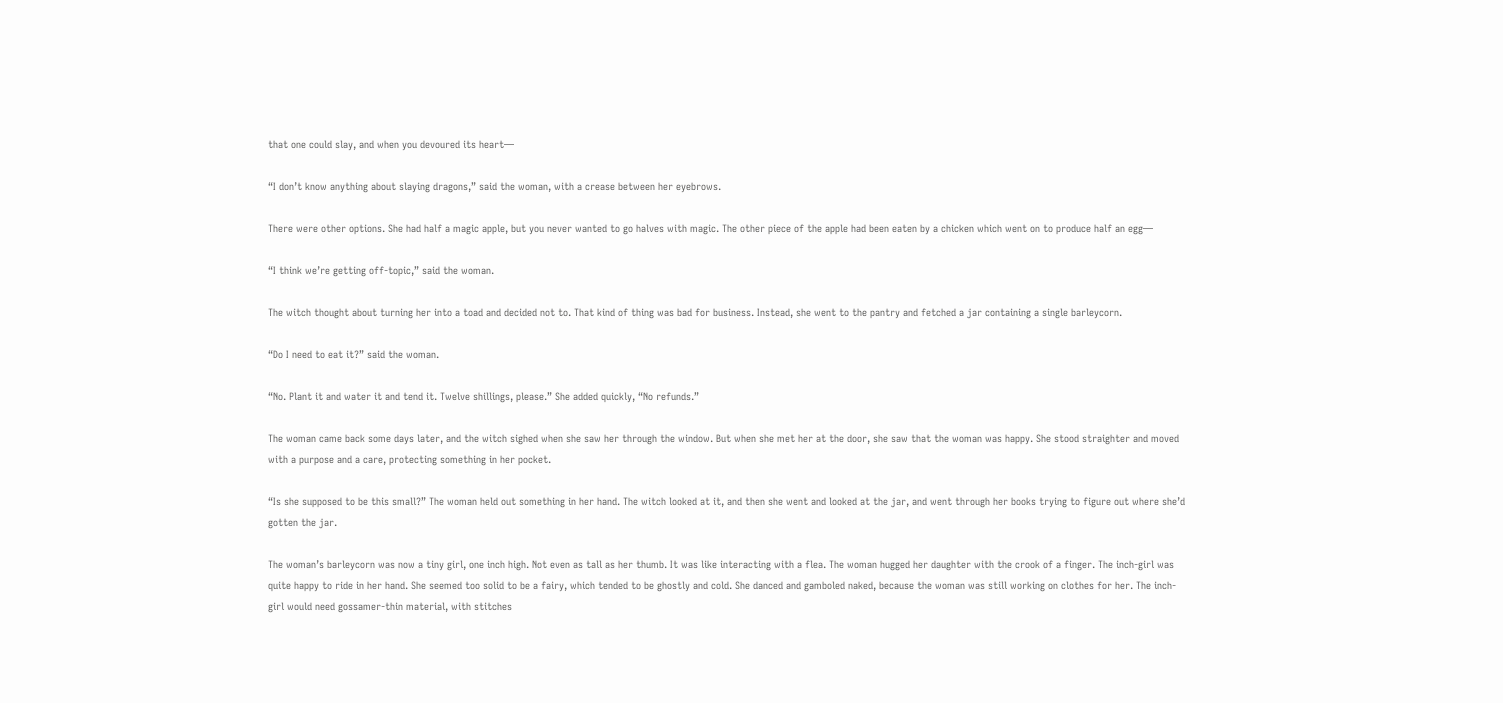that one could slay, and when you devoured its heart—

“I don’t know anything about slaying dragons,” said the woman, with a crease between her eyebrows.

There were other options. She had half a magic apple, but you never wanted to go halves with magic. The other piece of the apple had been eaten by a chicken which went on to produce half an egg—

“I think we’re getting off-topic,” said the woman.

The witch thought about turning her into a toad and decided not to. That kind of thing was bad for business. Instead, she went to the pantry and fetched a jar containing a single barleycorn.

“Do I need to eat it?” said the woman.

“No. Plant it and water it and tend it. Twelve shillings, please.” She added quickly, “No refunds.”

The woman came back some days later, and the witch sighed when she saw her through the window. But when she met her at the door, she saw that the woman was happy. She stood straighter and moved with a purpose and a care, protecting something in her pocket.

“Is she supposed to be this small?” The woman held out something in her hand. The witch looked at it, and then she went and looked at the jar, and went through her books trying to figure out where she’d gotten the jar.

The woman’s barleycorn was now a tiny girl, one inch high. Not even as tall as her thumb. It was like interacting with a flea. The woman hugged her daughter with the crook of a finger. The inch-girl was quite happy to ride in her hand. She seemed too solid to be a fairy, which tended to be ghostly and cold. She danced and gamboled naked, because the woman was still working on clothes for her. The inch-girl would need gossamer-thin material, with stitches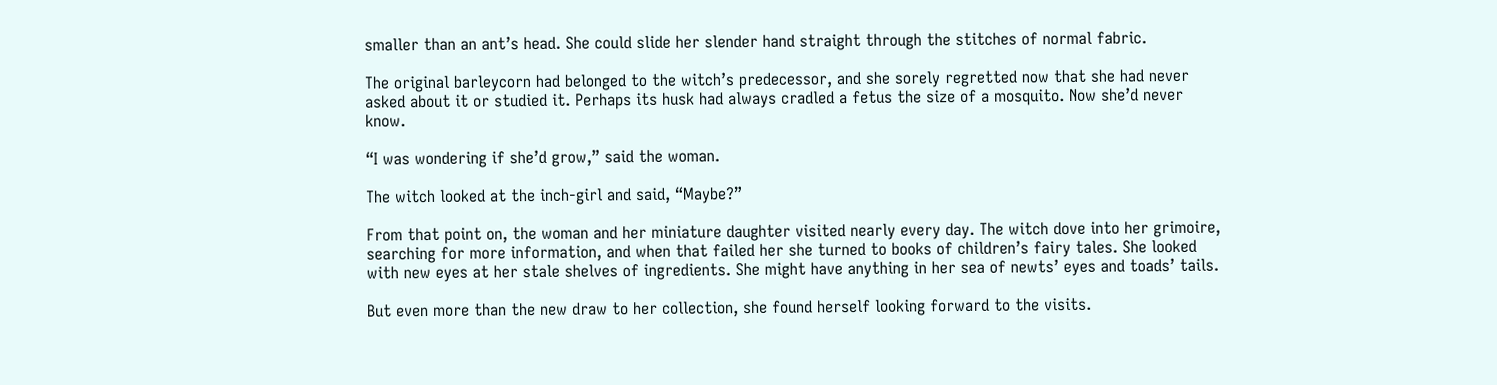smaller than an ant’s head. She could slide her slender hand straight through the stitches of normal fabric.

The original barleycorn had belonged to the witch’s predecessor, and she sorely regretted now that she had never asked about it or studied it. Perhaps its husk had always cradled a fetus the size of a mosquito. Now she’d never know.

“I was wondering if she’d grow,” said the woman.

The witch looked at the inch-girl and said, “Maybe?”

From that point on, the woman and her miniature daughter visited nearly every day. The witch dove into her grimoire, searching for more information, and when that failed her she turned to books of children’s fairy tales. She looked with new eyes at her stale shelves of ingredients. She might have anything in her sea of newts’ eyes and toads’ tails.

But even more than the new draw to her collection, she found herself looking forward to the visits.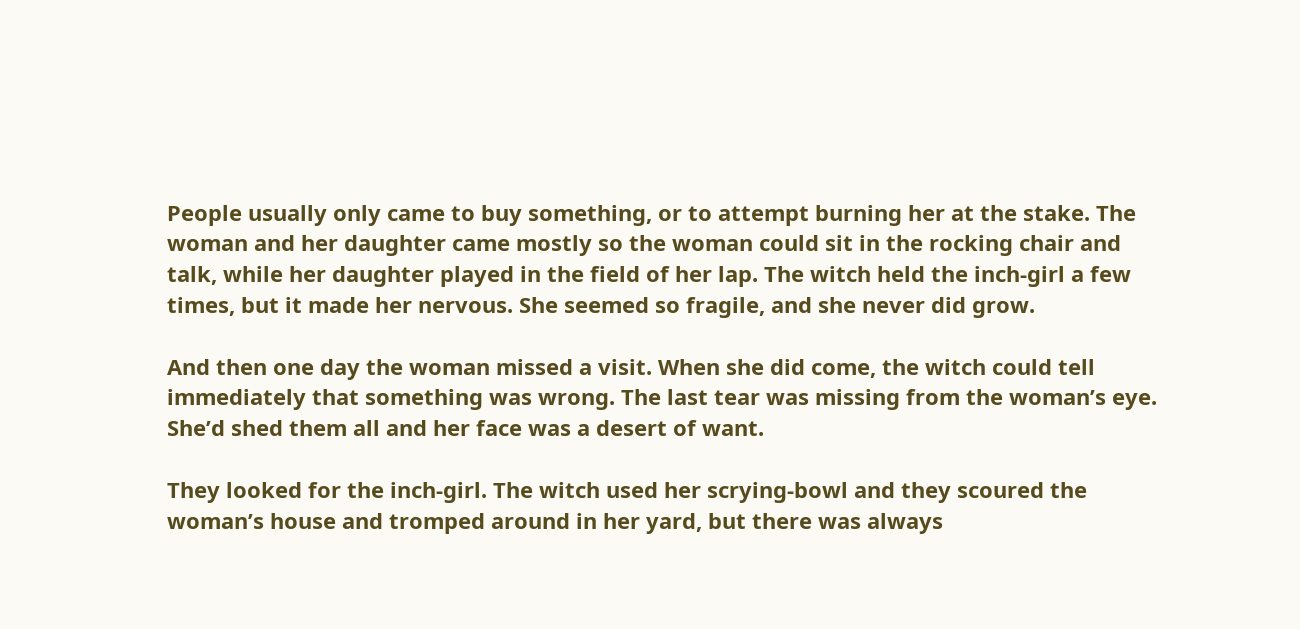People usually only came to buy something, or to attempt burning her at the stake. The woman and her daughter came mostly so the woman could sit in the rocking chair and talk, while her daughter played in the field of her lap. The witch held the inch-girl a few times, but it made her nervous. She seemed so fragile, and she never did grow.

And then one day the woman missed a visit. When she did come, the witch could tell immediately that something was wrong. The last tear was missing from the woman’s eye. She’d shed them all and her face was a desert of want.

They looked for the inch-girl. The witch used her scrying-bowl and they scoured the woman’s house and tromped around in her yard, but there was always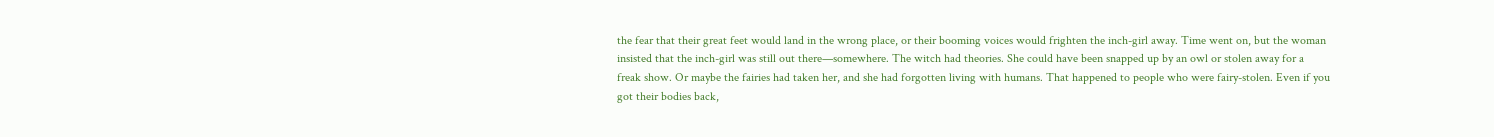the fear that their great feet would land in the wrong place, or their booming voices would frighten the inch-girl away. Time went on, but the woman insisted that the inch-girl was still out there—somewhere. The witch had theories. She could have been snapped up by an owl or stolen away for a freak show. Or maybe the fairies had taken her, and she had forgotten living with humans. That happened to people who were fairy-stolen. Even if you got their bodies back,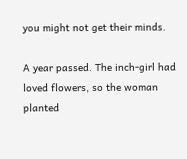you might not get their minds.

A year passed. The inch-girl had loved flowers, so the woman planted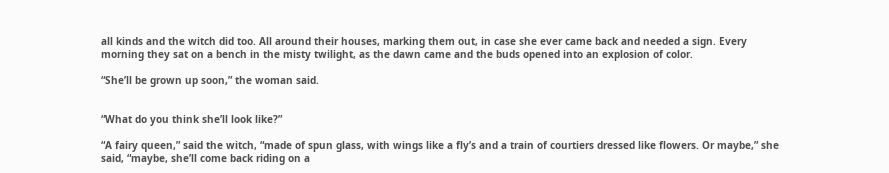all kinds and the witch did too. All around their houses, marking them out, in case she ever came back and needed a sign. Every morning they sat on a bench in the misty twilight, as the dawn came and the buds opened into an explosion of color.

“She’ll be grown up soon,” the woman said.


“What do you think she’ll look like?”

“A fairy queen,” said the witch, “made of spun glass, with wings like a fly’s and a train of courtiers dressed like flowers. Or maybe,” she said, “maybe, she’ll come back riding on a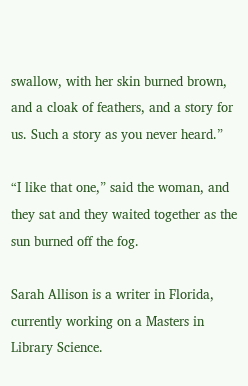swallow, with her skin burned brown, and a cloak of feathers, and a story for us. Such a story as you never heard.”

“I like that one,” said the woman, and they sat and they waited together as the sun burned off the fog.

Sarah Allison is a writer in Florida, currently working on a Masters in Library Science.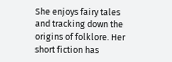She enjoys fairy tales and tracking down the origins of folklore. Her short fiction has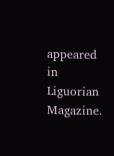appeared in Liguorian Magazine.